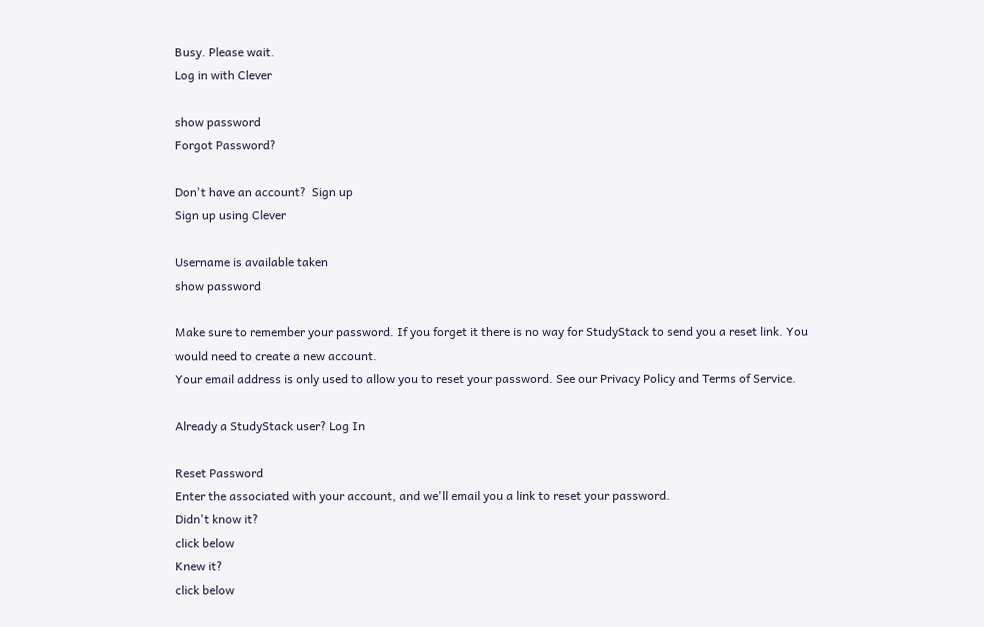Busy. Please wait.
Log in with Clever

show password
Forgot Password?

Don't have an account?  Sign up
Sign up using Clever

Username is available taken
show password

Make sure to remember your password. If you forget it there is no way for StudyStack to send you a reset link. You would need to create a new account.
Your email address is only used to allow you to reset your password. See our Privacy Policy and Terms of Service.

Already a StudyStack user? Log In

Reset Password
Enter the associated with your account, and we'll email you a link to reset your password.
Didn't know it?
click below
Knew it?
click below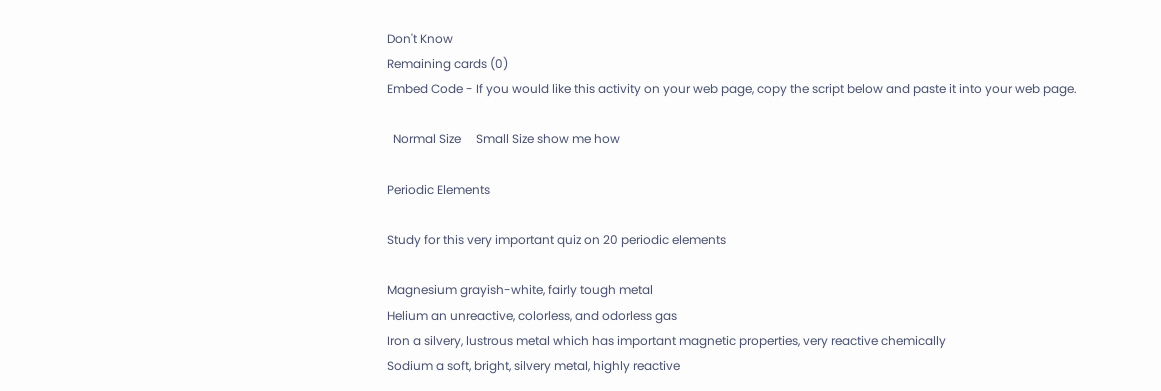Don't Know
Remaining cards (0)
Embed Code - If you would like this activity on your web page, copy the script below and paste it into your web page.

  Normal Size     Small Size show me how

Periodic Elements

Study for this very important quiz on 20 periodic elements

Magnesium grayish-white, fairly tough metal
Helium an unreactive, colorless, and odorless gas
Iron a silvery, lustrous metal which has important magnetic properties, very reactive chemically
Sodium a soft, bright, silvery metal, highly reactive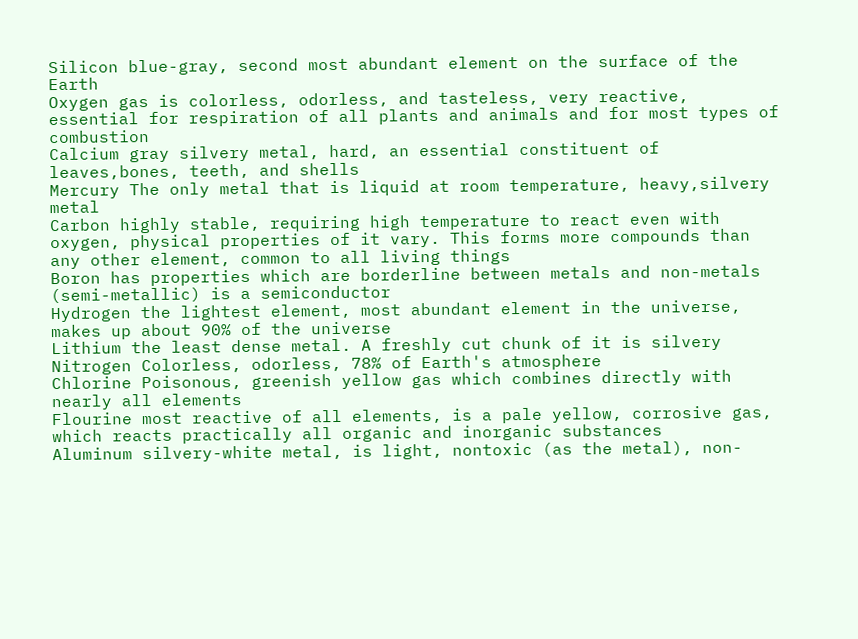Silicon blue-gray, second most abundant element on the surface of the Earth
Oxygen gas is colorless, odorless, and tasteless, very reactive, essential for respiration of all plants and animals and for most types of combustion
Calcium gray silvery metal, hard, an essential constituent of leaves,bones, teeth, and shells
Mercury The only metal that is liquid at room temperature, heavy,silvery metal
Carbon highly stable, requiring high temperature to react even with oxygen, physical properties of it vary. This forms more compounds than any other element, common to all living things
Boron has properties which are borderline between metals and non-metals (semi-metallic) is a semiconductor
Hydrogen the lightest element, most abundant element in the universe, makes up about 90% of the universe
Lithium the least dense metal. A freshly cut chunk of it is silvery
Nitrogen Colorless, odorless, 78% of Earth's atmosphere
Chlorine Poisonous, greenish yellow gas which combines directly with nearly all elements
Flourine most reactive of all elements, is a pale yellow, corrosive gas, which reacts practically all organic and inorganic substances
Aluminum silvery-white metal, is light, nontoxic (as the metal), non-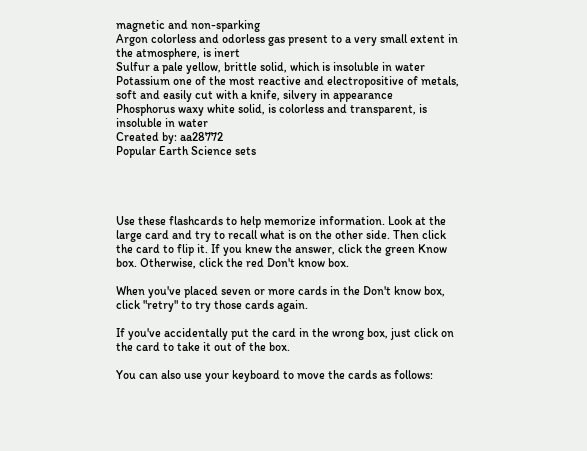magnetic and non-sparking
Argon colorless and odorless gas present to a very small extent in the atmosphere, is inert
Sulfur a pale yellow, brittle solid, which is insoluble in water
Potassium one of the most reactive and electropositive of metals, soft and easily cut with a knife, silvery in appearance
Phosphorus waxy white solid, is colorless and transparent, is insoluble in water
Created by: aa28772
Popular Earth Science sets




Use these flashcards to help memorize information. Look at the large card and try to recall what is on the other side. Then click the card to flip it. If you knew the answer, click the green Know box. Otherwise, click the red Don't know box.

When you've placed seven or more cards in the Don't know box, click "retry" to try those cards again.

If you've accidentally put the card in the wrong box, just click on the card to take it out of the box.

You can also use your keyboard to move the cards as follows: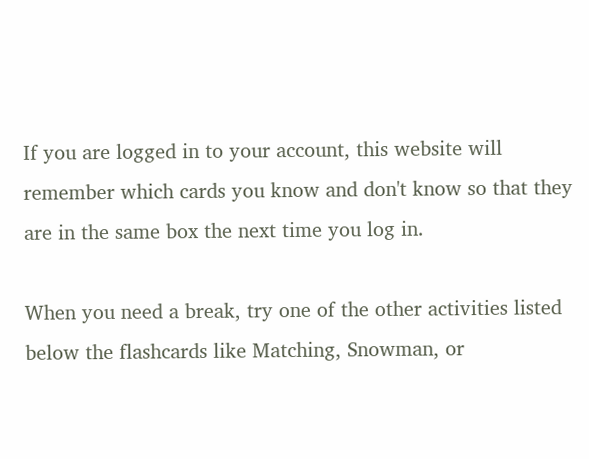If you are logged in to your account, this website will remember which cards you know and don't know so that they are in the same box the next time you log in.

When you need a break, try one of the other activities listed below the flashcards like Matching, Snowman, or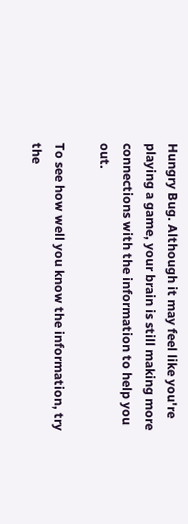Hungry Bug. Although it may feel like you're playing a game, your brain is still making more connections with the information to help you out.

To see how well you know the information, try the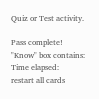Quiz or Test activity.

Pass complete!
"Know" box contains:
Time elapsed:
restart all cards